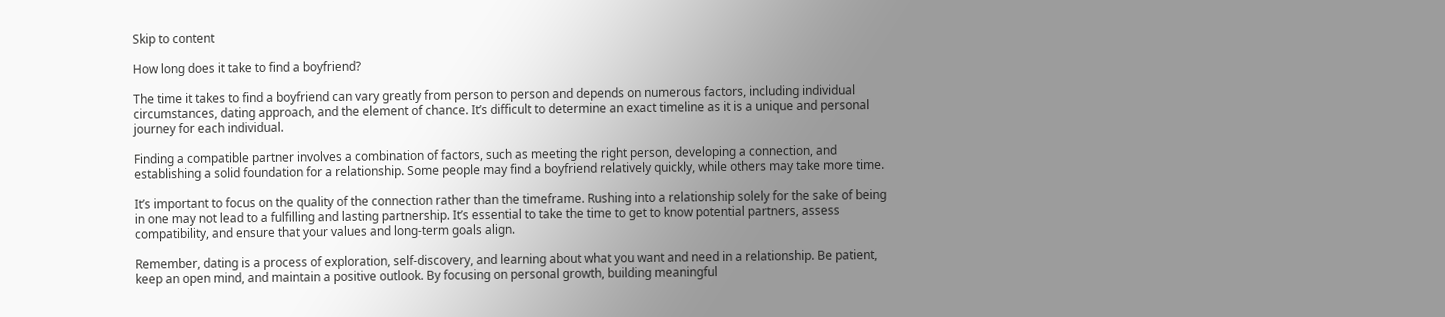Skip to content

How long does it take to find a boyfriend?

The time it takes to find a boyfriend can vary greatly from person to person and depends on numerous factors, including individual circumstances, dating approach, and the element of chance. It’s difficult to determine an exact timeline as it is a unique and personal journey for each individual.

Finding a compatible partner involves a combination of factors, such as meeting the right person, developing a connection, and establishing a solid foundation for a relationship. Some people may find a boyfriend relatively quickly, while others may take more time.

It’s important to focus on the quality of the connection rather than the timeframe. Rushing into a relationship solely for the sake of being in one may not lead to a fulfilling and lasting partnership. It’s essential to take the time to get to know potential partners, assess compatibility, and ensure that your values and long-term goals align.

Remember, dating is a process of exploration, self-discovery, and learning about what you want and need in a relationship. Be patient, keep an open mind, and maintain a positive outlook. By focusing on personal growth, building meaningful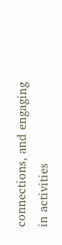connections, and engaging in activities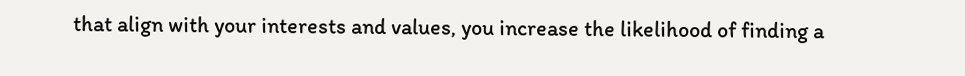that align with your interests and values, you increase the likelihood of finding a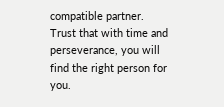compatible partner. Trust that with time and perseverance, you will find the right person for you.